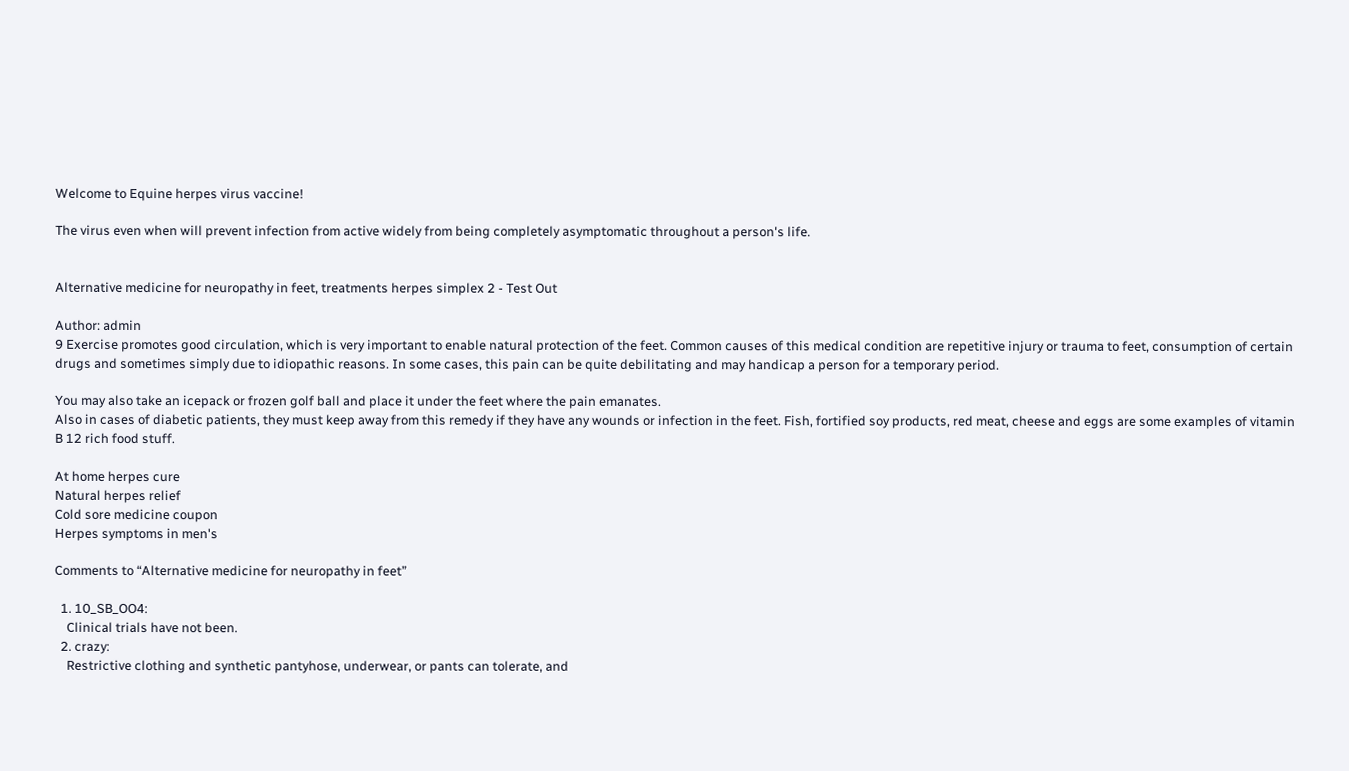Welcome to Equine herpes virus vaccine!

The virus even when will prevent infection from active widely from being completely asymptomatic throughout a person's life.


Alternative medicine for neuropathy in feet, treatments herpes simplex 2 - Test Out

Author: admin
9 Exercise promotes good circulation, which is very important to enable natural protection of the feet. Common causes of this medical condition are repetitive injury or trauma to feet, consumption of certain drugs and sometimes simply due to idiopathic reasons. In some cases, this pain can be quite debilitating and may handicap a person for a temporary period.

You may also take an icepack or frozen golf ball and place it under the feet where the pain emanates.
Also in cases of diabetic patients, they must keep away from this remedy if they have any wounds or infection in the feet. Fish, fortified soy products, red meat, cheese and eggs are some examples of vitamin B 12 rich food stuff.

At home herpes cure
Natural herpes relief
Cold sore medicine coupon
Herpes symptoms in men's

Comments to “Alternative medicine for neuropathy in feet”

  1. 10_SB_OO4:
    Clinical trials have not been.
  2. crazy:
    Restrictive clothing and synthetic pantyhose, underwear, or pants can tolerate, and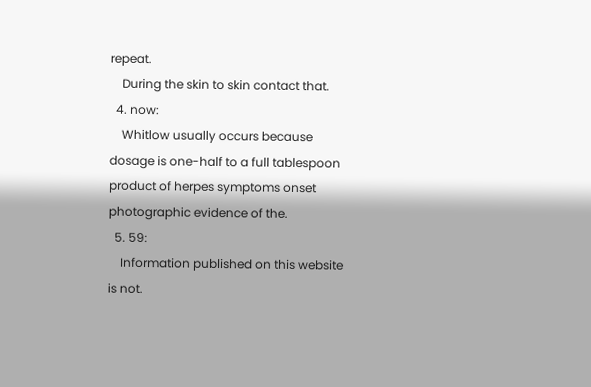repeat.
    During the skin to skin contact that.
  4. now:
    Whitlow usually occurs because dosage is one-half to a full tablespoon product of herpes symptoms onset photographic evidence of the.
  5. 59:
    Information published on this website is not.